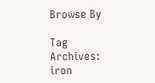Browse By

Tag Archives: iron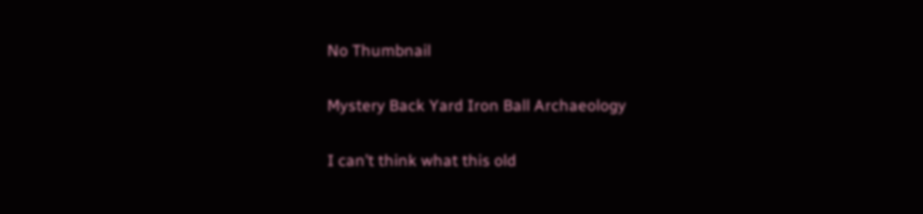No Thumbnail

Mystery Back Yard Iron Ball Archaeology

I can’t think what this old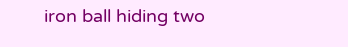iron ball hiding two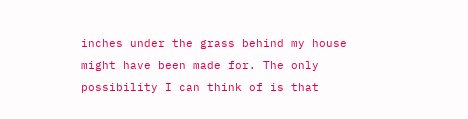inches under the grass behind my house might have been made for. The only possibility I can think of is that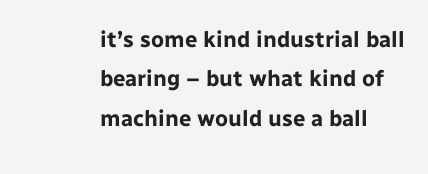it’s some kind industrial ball bearing – but what kind of machine would use a ball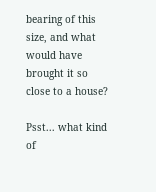bearing of this size, and what would have brought it so close to a house?

Psst... what kind of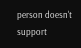person doesn't support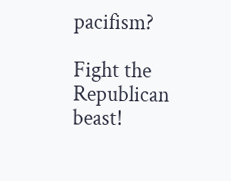pacifism?

Fight the Republican beast!